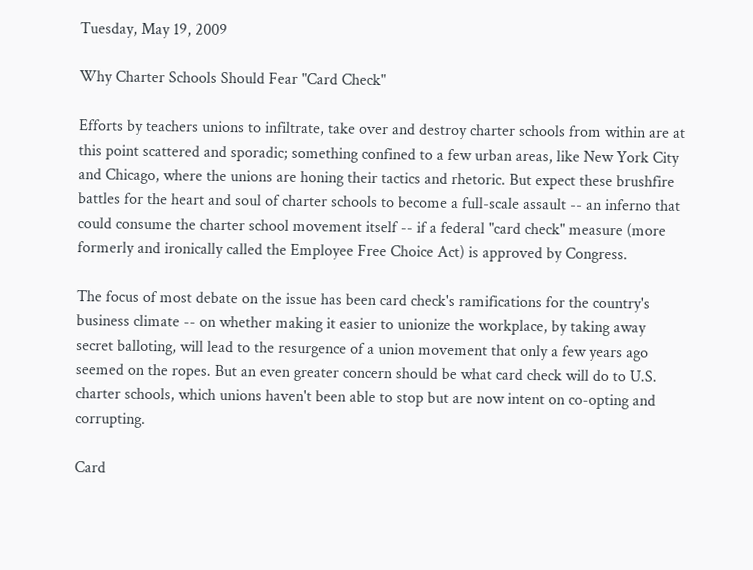Tuesday, May 19, 2009

Why Charter Schools Should Fear "Card Check"

Efforts by teachers unions to infiltrate, take over and destroy charter schools from within are at this point scattered and sporadic; something confined to a few urban areas, like New York City and Chicago, where the unions are honing their tactics and rhetoric. But expect these brushfire battles for the heart and soul of charter schools to become a full-scale assault -- an inferno that could consume the charter school movement itself -- if a federal "card check" measure (more formerly and ironically called the Employee Free Choice Act) is approved by Congress.

The focus of most debate on the issue has been card check's ramifications for the country's business climate -- on whether making it easier to unionize the workplace, by taking away secret balloting, will lead to the resurgence of a union movement that only a few years ago seemed on the ropes. But an even greater concern should be what card check will do to U.S. charter schools, which unions haven't been able to stop but are now intent on co-opting and corrupting.

Card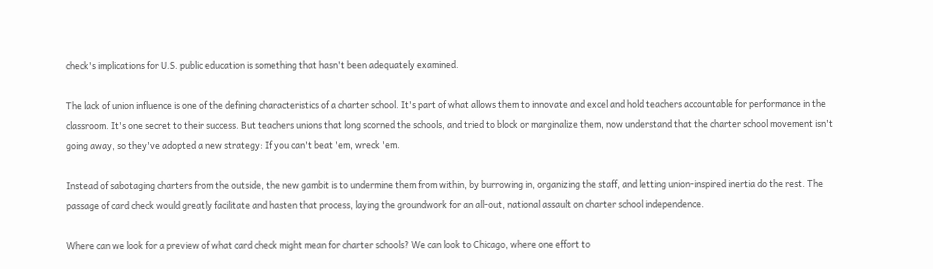check's implications for U.S. public education is something that hasn't been adequately examined.

The lack of union influence is one of the defining characteristics of a charter school. It's part of what allows them to innovate and excel and hold teachers accountable for performance in the classroom. It's one secret to their success. But teachers unions that long scorned the schools, and tried to block or marginalize them, now understand that the charter school movement isn't going away, so they've adopted a new strategy: If you can't beat 'em, wreck 'em.

Instead of sabotaging charters from the outside, the new gambit is to undermine them from within, by burrowing in, organizing the staff, and letting union-inspired inertia do the rest. The passage of card check would greatly facilitate and hasten that process, laying the groundwork for an all-out, national assault on charter school independence.

Where can we look for a preview of what card check might mean for charter schools? We can look to Chicago, where one effort to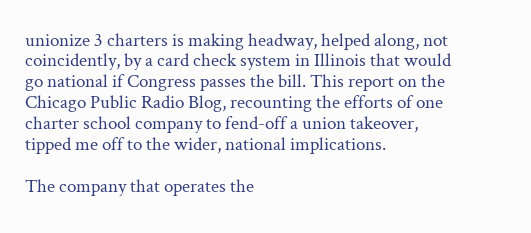unionize 3 charters is making headway, helped along, not coincidently, by a card check system in Illinois that would go national if Congress passes the bill. This report on the Chicago Public Radio Blog, recounting the efforts of one charter school company to fend-off a union takeover, tipped me off to the wider, national implications.

The company that operates the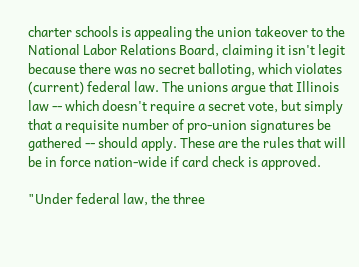charter schools is appealing the union takeover to the National Labor Relations Board, claiming it isn't legit because there was no secret balloting, which violates (current) federal law. The unions argue that Illinois law -- which doesn't require a secret vote, but simply that a requisite number of pro-union signatures be gathered -- should apply. These are the rules that will be in force nation-wide if card check is approved.

"Under federal law, the three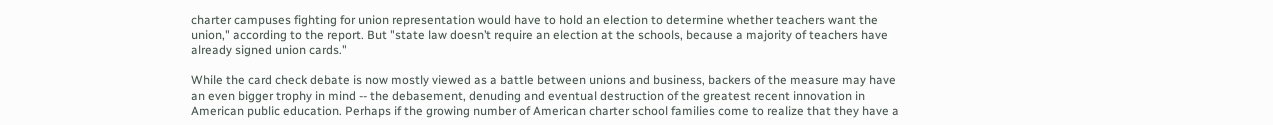charter campuses fighting for union representation would have to hold an election to determine whether teachers want the union," according to the report. But "state law doesn’t require an election at the schools, because a majority of teachers have already signed union cards."

While the card check debate is now mostly viewed as a battle between unions and business, backers of the measure may have an even bigger trophy in mind -- the debasement, denuding and eventual destruction of the greatest recent innovation in American public education. Perhaps if the growing number of American charter school families come to realize that they have a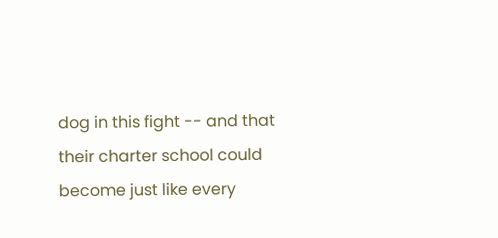dog in this fight -- and that their charter school could become just like every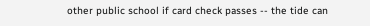other public school if card check passes -- the tide can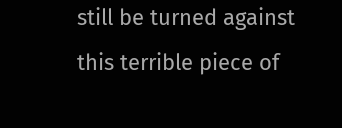still be turned against this terrible piece of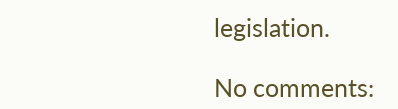legislation.

No comments: